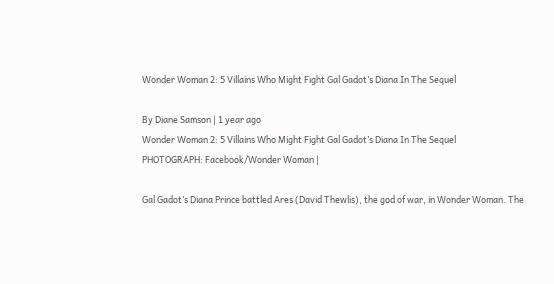Wonder Woman 2: 5 Villains Who Might Fight Gal Gadot’s Diana In The Sequel

By Diane Samson | 1 year ago
Wonder Woman 2: 5 Villains Who Might Fight Gal Gadot’s Diana In The Sequel
PHOTOGRAPH: Facebook/Wonder Woman |

Gal Gadot’s Diana Prince battled Ares (David Thewlis), the god of war, in Wonder Woman. The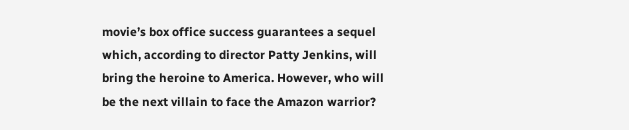movie’s box office success guarantees a sequel which, according to director Patty Jenkins, will bring the heroine to America. However, who will be the next villain to face the Amazon warrior?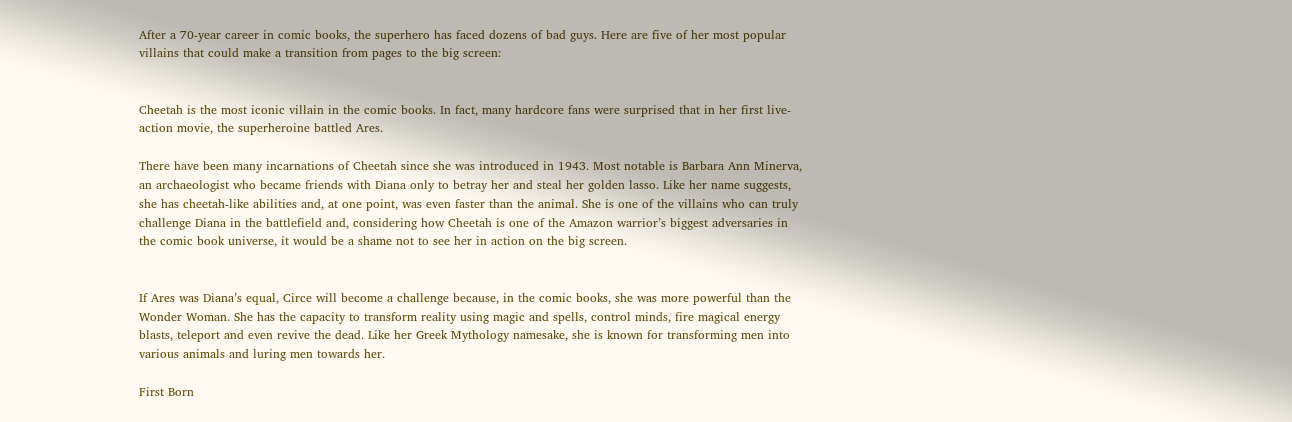After a 70-year career in comic books, the superhero has faced dozens of bad guys. Here are five of her most popular villains that could make a transition from pages to the big screen:


Cheetah is the most iconic villain in the comic books. In fact, many hardcore fans were surprised that in her first live-action movie, the superheroine battled Ares.

There have been many incarnations of Cheetah since she was introduced in 1943. Most notable is Barbara Ann Minerva, an archaeologist who became friends with Diana only to betray her and steal her golden lasso. Like her name suggests, she has cheetah-like abilities and, at one point, was even faster than the animal. She is one of the villains who can truly challenge Diana in the battlefield and, considering how Cheetah is one of the Amazon warrior’s biggest adversaries in the comic book universe, it would be a shame not to see her in action on the big screen.


If Ares was Diana’s equal, Circe will become a challenge because, in the comic books, she was more powerful than the Wonder Woman. She has the capacity to transform reality using magic and spells, control minds, fire magical energy blasts, teleport and even revive the dead. Like her Greek Mythology namesake, she is known for transforming men into various animals and luring men towards her.

First Born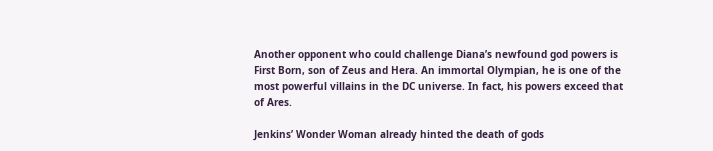Another opponent who could challenge Diana’s newfound god powers is First Born, son of Zeus and Hera. An immortal Olympian, he is one of the most powerful villains in the DC universe. In fact, his powers exceed that of Ares.

Jenkins’ Wonder Woman already hinted the death of gods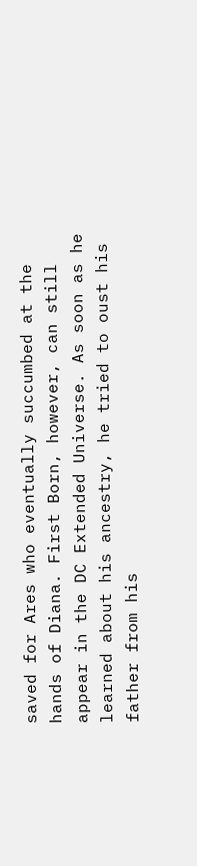saved for Ares who eventually succumbed at the hands of Diana. First Born, however, can still appear in the DC Extended Universe. As soon as he learned about his ancestry, he tried to oust his father from his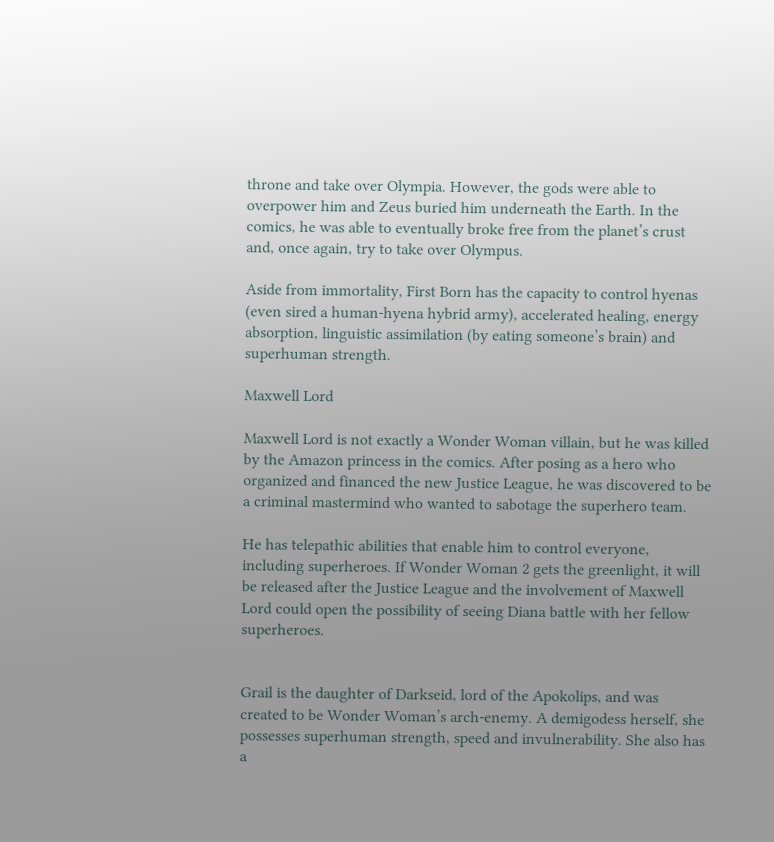throne and take over Olympia. However, the gods were able to overpower him and Zeus buried him underneath the Earth. In the comics, he was able to eventually broke free from the planet’s crust and, once again, try to take over Olympus.

Aside from immortality, First Born has the capacity to control hyenas (even sired a human-hyena hybrid army), accelerated healing, energy absorption, linguistic assimilation (by eating someone’s brain) and superhuman strength.

Maxwell Lord

Maxwell Lord is not exactly a Wonder Woman villain, but he was killed by the Amazon princess in the comics. After posing as a hero who organized and financed the new Justice League, he was discovered to be a criminal mastermind who wanted to sabotage the superhero team.

He has telepathic abilities that enable him to control everyone, including superheroes. If Wonder Woman 2 gets the greenlight, it will be released after the Justice League and the involvement of Maxwell Lord could open the possibility of seeing Diana battle with her fellow superheroes.


Grail is the daughter of Darkseid, lord of the Apokolips, and was created to be Wonder Woman’s arch-enemy. A demigodess herself, she possesses superhuman strength, speed and invulnerability. She also has a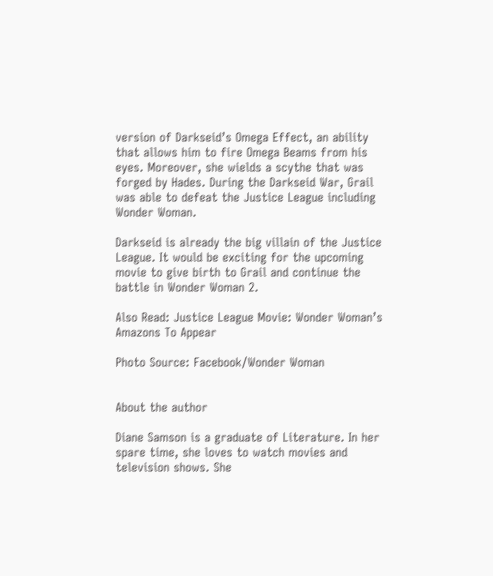version of Darkseid’s Omega Effect, an ability that allows him to fire Omega Beams from his eyes. Moreover, she wields a scythe that was forged by Hades. During the Darkseid War, Grail was able to defeat the Justice League including Wonder Woman.

Darkseid is already the big villain of the Justice League. It would be exciting for the upcoming movie to give birth to Grail and continue the battle in Wonder Woman 2.

Also Read: Justice League Movie: Wonder Woman’s Amazons To Appear

Photo Source: Facebook/Wonder Woman


About the author

Diane Samson is a graduate of Literature. In her spare time, she loves to watch movies and television shows. She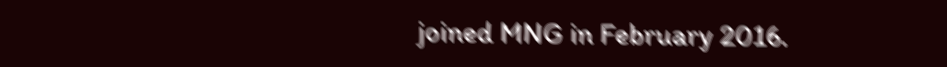joined MNG in February 2016.